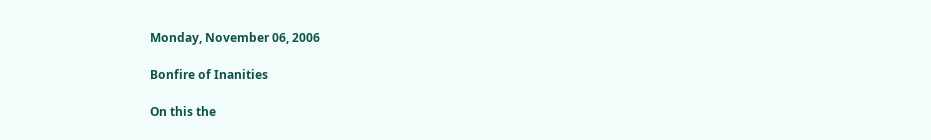Monday, November 06, 2006

Bonfire of Inanities

On this the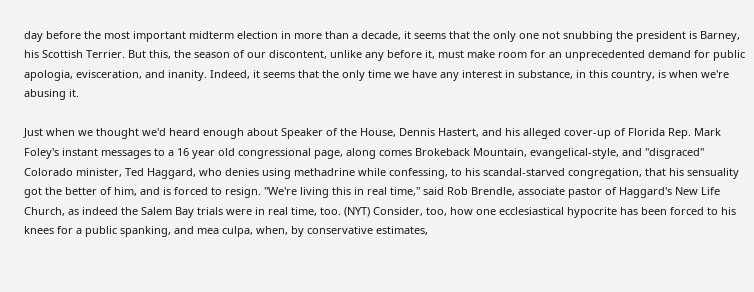day before the most important midterm election in more than a decade, it seems that the only one not snubbing the president is Barney, his Scottish Terrier. But this, the season of our discontent, unlike any before it, must make room for an unprecedented demand for public apologia, evisceration, and inanity. Indeed, it seems that the only time we have any interest in substance, in this country, is when we're abusing it.

Just when we thought we'd heard enough about Speaker of the House, Dennis Hastert, and his alleged cover-up of Florida Rep. Mark Foley's instant messages to a 16 year old congressional page, along comes Brokeback Mountain, evangelical-style, and "disgraced" Colorado minister, Ted Haggard, who denies using methadrine while confessing, to his scandal-starved congregation, that his sensuality got the better of him, and is forced to resign. "We're living this in real time," said Rob Brendle, associate pastor of Haggard's New Life Church, as indeed the Salem Bay trials were in real time, too. (NYT) Consider, too, how one ecclesiastical hypocrite has been forced to his knees for a public spanking, and mea culpa, when, by conservative estimates,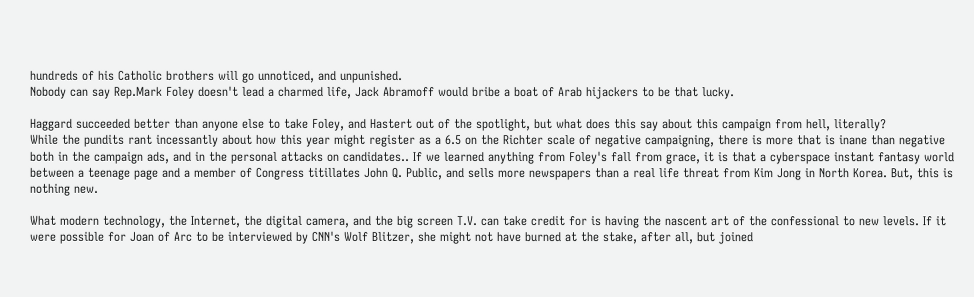hundreds of his Catholic brothers will go unnoticed, and unpunished.
Nobody can say Rep.Mark Foley doesn't lead a charmed life, Jack Abramoff would bribe a boat of Arab hijackers to be that lucky.

Haggard succeeded better than anyone else to take Foley, and Hastert out of the spotlight, but what does this say about this campaign from hell, literally?
While the pundits rant incessantly about how this year might register as a 6.5 on the Richter scale of negative campaigning, there is more that is inane than negative both in the campaign ads, and in the personal attacks on candidates.. If we learned anything from Foley's fall from grace, it is that a cyberspace instant fantasy world between a teenage page and a member of Congress titillates John Q. Public, and sells more newspapers than a real life threat from Kim Jong in North Korea. But, this is nothing new.

What modern technology, the Internet, the digital camera, and the big screen T.V. can take credit for is having the nascent art of the confessional to new levels. If it were possible for Joan of Arc to be interviewed by CNN's Wolf Blitzer, she might not have burned at the stake, after all, but joined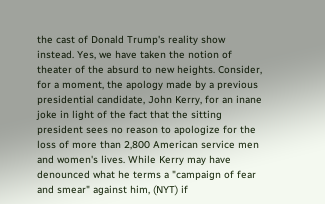the cast of Donald Trump's reality show instead. Yes, we have taken the notion of theater of the absurd to new heights. Consider, for a moment, the apology made by a previous presidential candidate, John Kerry, for an inane joke in light of the fact that the sitting president sees no reason to apologize for the loss of more than 2,800 American service men and women's lives. While Kerry may have denounced what he terms a "campaign of fear and smear" against him, (NYT) if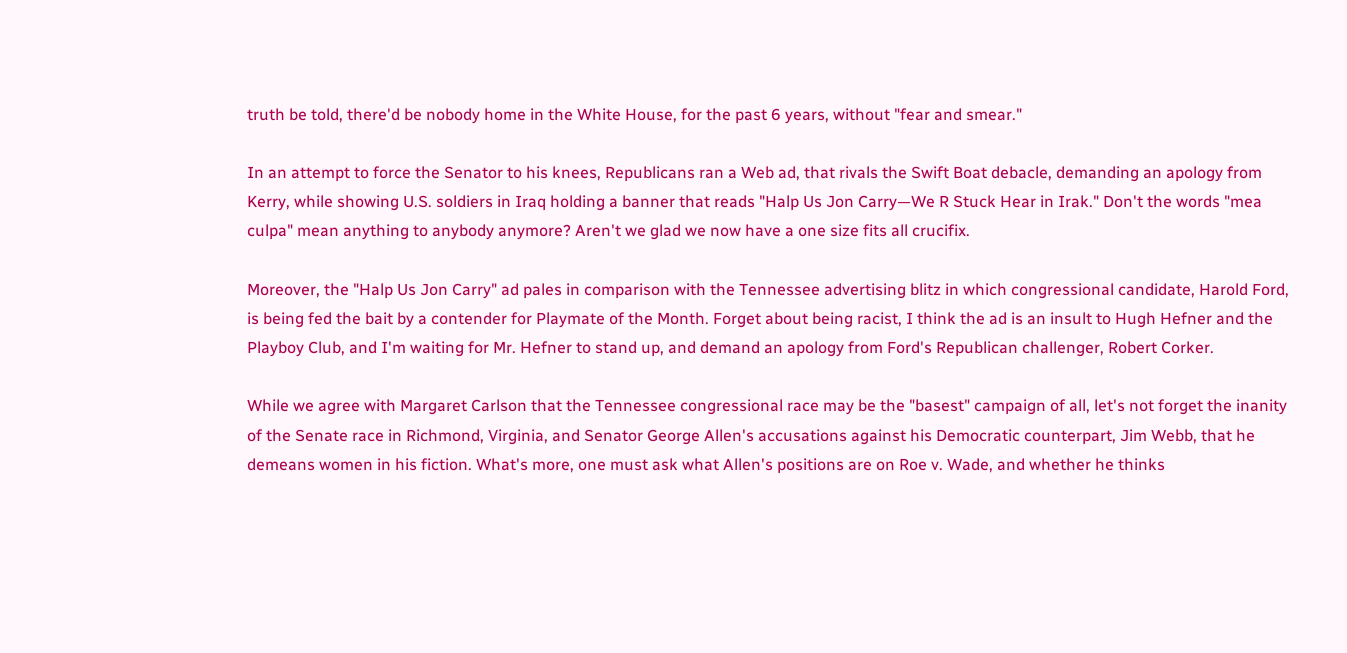truth be told, there'd be nobody home in the White House, for the past 6 years, without "fear and smear."

In an attempt to force the Senator to his knees, Republicans ran a Web ad, that rivals the Swift Boat debacle, demanding an apology from Kerry, while showing U.S. soldiers in Iraq holding a banner that reads "Halp Us Jon Carry—We R Stuck Hear in Irak." Don't the words "mea culpa" mean anything to anybody anymore? Aren't we glad we now have a one size fits all crucifix.

Moreover, the "Halp Us Jon Carry" ad pales in comparison with the Tennessee advertising blitz in which congressional candidate, Harold Ford, is being fed the bait by a contender for Playmate of the Month. Forget about being racist, I think the ad is an insult to Hugh Hefner and the Playboy Club, and I'm waiting for Mr. Hefner to stand up, and demand an apology from Ford's Republican challenger, Robert Corker.

While we agree with Margaret Carlson that the Tennessee congressional race may be the "basest" campaign of all, let's not forget the inanity of the Senate race in Richmond, Virginia, and Senator George Allen's accusations against his Democratic counterpart, Jim Webb, that he demeans women in his fiction. What's more, one must ask what Allen's positions are on Roe v. Wade, and whether he thinks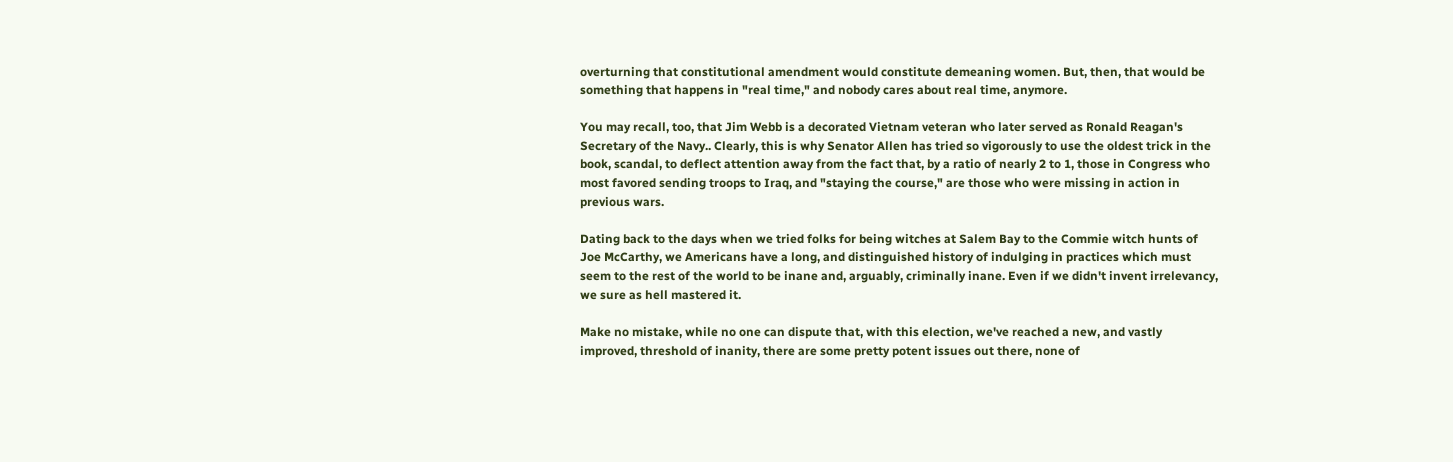overturning that constitutional amendment would constitute demeaning women. But, then, that would be something that happens in "real time," and nobody cares about real time, anymore.

You may recall, too, that Jim Webb is a decorated Vietnam veteran who later served as Ronald Reagan's Secretary of the Navy.. Clearly, this is why Senator Allen has tried so vigorously to use the oldest trick in the book, scandal, to deflect attention away from the fact that, by a ratio of nearly 2 to 1, those in Congress who most favored sending troops to Iraq, and "staying the course," are those who were missing in action in previous wars.

Dating back to the days when we tried folks for being witches at Salem Bay to the Commie witch hunts of Joe McCarthy, we Americans have a long, and distinguished history of indulging in practices which must seem to the rest of the world to be inane and, arguably, criminally inane. Even if we didn't invent irrelevancy, we sure as hell mastered it.

Make no mistake, while no one can dispute that, with this election, we've reached a new, and vastly improved, threshold of inanity, there are some pretty potent issues out there, none of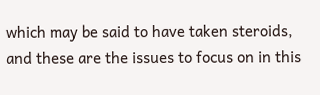which may be said to have taken steroids, and these are the issues to focus on in this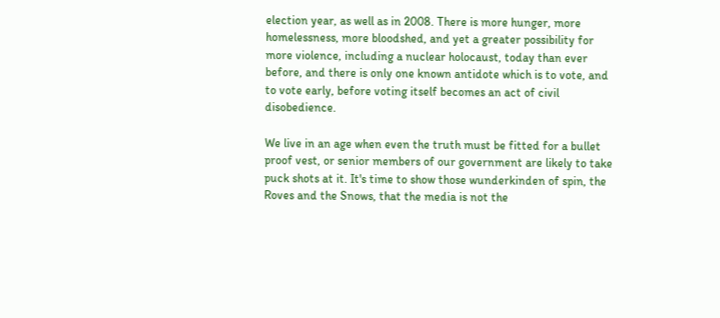election year, as well as in 2008. There is more hunger, more homelessness, more bloodshed, and yet a greater possibility for more violence, including a nuclear holocaust, today than ever before, and there is only one known antidote which is to vote, and to vote early, before voting itself becomes an act of civil disobedience.

We live in an age when even the truth must be fitted for a bullet proof vest, or senior members of our government are likely to take puck shots at it. It's time to show those wunderkinden of spin, the Roves and the Snows, that the media is not the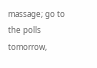massage; go to the polls tomorrow,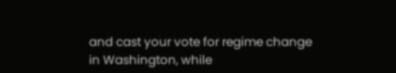and cast your vote for regime change in Washington, while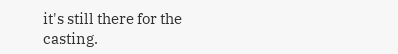it's still there for the casting.